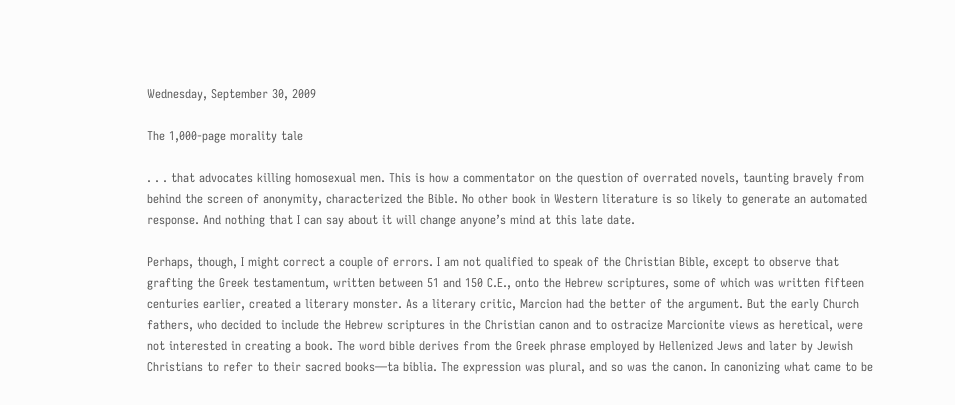Wednesday, September 30, 2009

The 1,000-page morality tale

. . . that advocates killing homosexual men. This is how a commentator on the question of overrated novels, taunting bravely from behind the screen of anonymity, characterized the Bible. No other book in Western literature is so likely to generate an automated response. And nothing that I can say about it will change anyone’s mind at this late date.

Perhaps, though, I might correct a couple of errors. I am not qualified to speak of the Christian Bible, except to observe that grafting the Greek testamentum, written between 51 and 150 C.E., onto the Hebrew scriptures, some of which was written fifteen centuries earlier, created a literary monster. As a literary critic, Marcion had the better of the argument. But the early Church fathers, who decided to include the Hebrew scriptures in the Christian canon and to ostracize Marcionite views as heretical, were not interested in creating a book. The word bible derives from the Greek phrase employed by Hellenized Jews and later by Jewish Christians to refer to their sacred books—ta biblia. The expression was plural, and so was the canon. In canonizing what came to be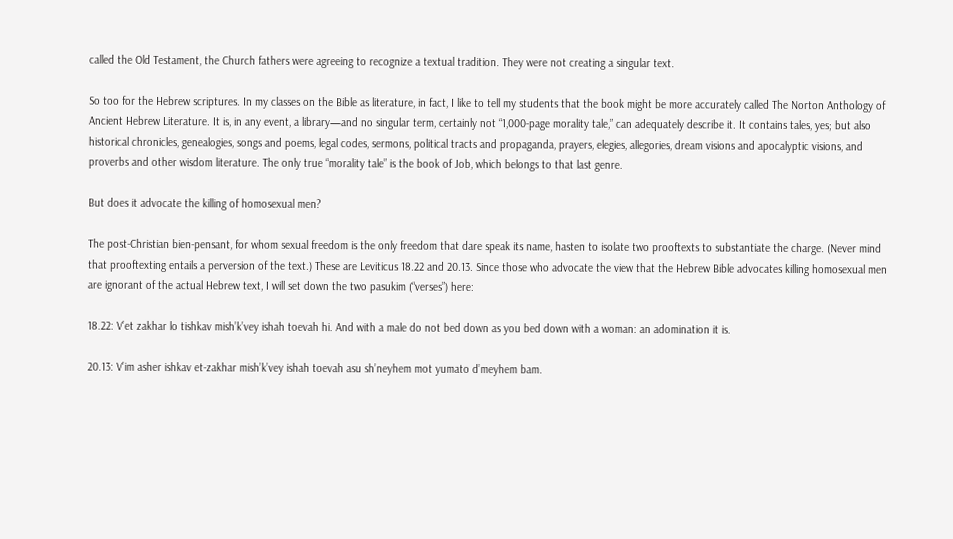called the Old Testament, the Church fathers were agreeing to recognize a textual tradition. They were not creating a singular text.

So too for the Hebrew scriptures. In my classes on the Bible as literature, in fact, I like to tell my students that the book might be more accurately called The Norton Anthology of Ancient Hebrew Literature. It is, in any event, a library—and no singular term, certainly not “1,000-page morality tale,” can adequately describe it. It contains tales, yes; but also historical chronicles, genealogies, songs and poems, legal codes, sermons, political tracts and propaganda, prayers, elegies, allegories, dream visions and apocalyptic visions, and proverbs and other wisdom literature. The only true “morality tale” is the book of Job, which belongs to that last genre.

But does it advocate the killing of homosexual men?

The post-Christian bien-pensant, for whom sexual freedom is the only freedom that dare speak its name, hasten to isolate two prooftexts to substantiate the charge. (Never mind that prooftexting entails a perversion of the text.) These are Leviticus 18.22 and 20.13. Since those who advocate the view that the Hebrew Bible advocates killing homosexual men are ignorant of the actual Hebrew text, I will set down the two pasukim (“verses”) here:

18.22: V’et zakhar lo tishkav mish’k’vey ishah toevah hi. And with a male do not bed down as you bed down with a woman: an adomination it is.

20.13: V’im asher ishkav et-zakhar mish’k’vey ishah toevah asu sh’neyhem mot yumato d’meyhem bam.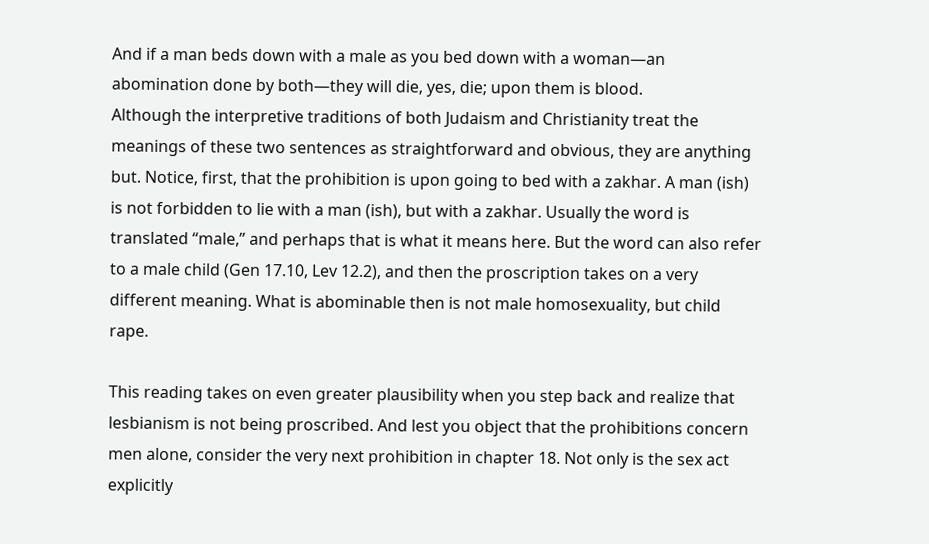And if a man beds down with a male as you bed down with a woman—an abomination done by both—they will die, yes, die; upon them is blood.
Although the interpretive traditions of both Judaism and Christianity treat the meanings of these two sentences as straightforward and obvious, they are anything but. Notice, first, that the prohibition is upon going to bed with a zakhar. A man (ish) is not forbidden to lie with a man (ish), but with a zakhar. Usually the word is translated “male,” and perhaps that is what it means here. But the word can also refer to a male child (Gen 17.10, Lev 12.2), and then the proscription takes on a very different meaning. What is abominable then is not male homosexuality, but child rape.

This reading takes on even greater plausibility when you step back and realize that lesbianism is not being proscribed. And lest you object that the prohibitions concern men alone, consider the very next prohibition in chapter 18. Not only is the sex act explicitly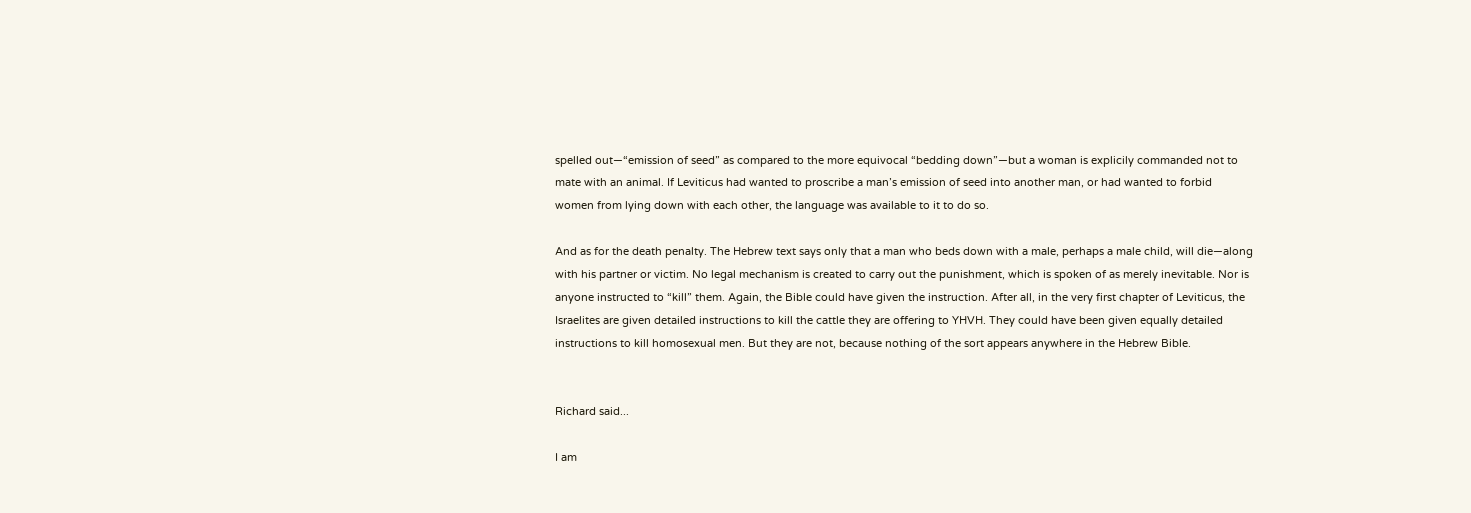spelled out—“emission of seed” as compared to the more equivocal “bedding down”—but a woman is explicily commanded not to mate with an animal. If Leviticus had wanted to proscribe a man’s emission of seed into another man, or had wanted to forbid women from lying down with each other, the language was available to it to do so.

And as for the death penalty. The Hebrew text says only that a man who beds down with a male, perhaps a male child, will die—along with his partner or victim. No legal mechanism is created to carry out the punishment, which is spoken of as merely inevitable. Nor is anyone instructed to “kill” them. Again, the Bible could have given the instruction. After all, in the very first chapter of Leviticus, the Israelites are given detailed instructions to kill the cattle they are offering to YHVH. They could have been given equally detailed instructions to kill homosexual men. But they are not, because nothing of the sort appears anywhere in the Hebrew Bible.


Richard said...

I am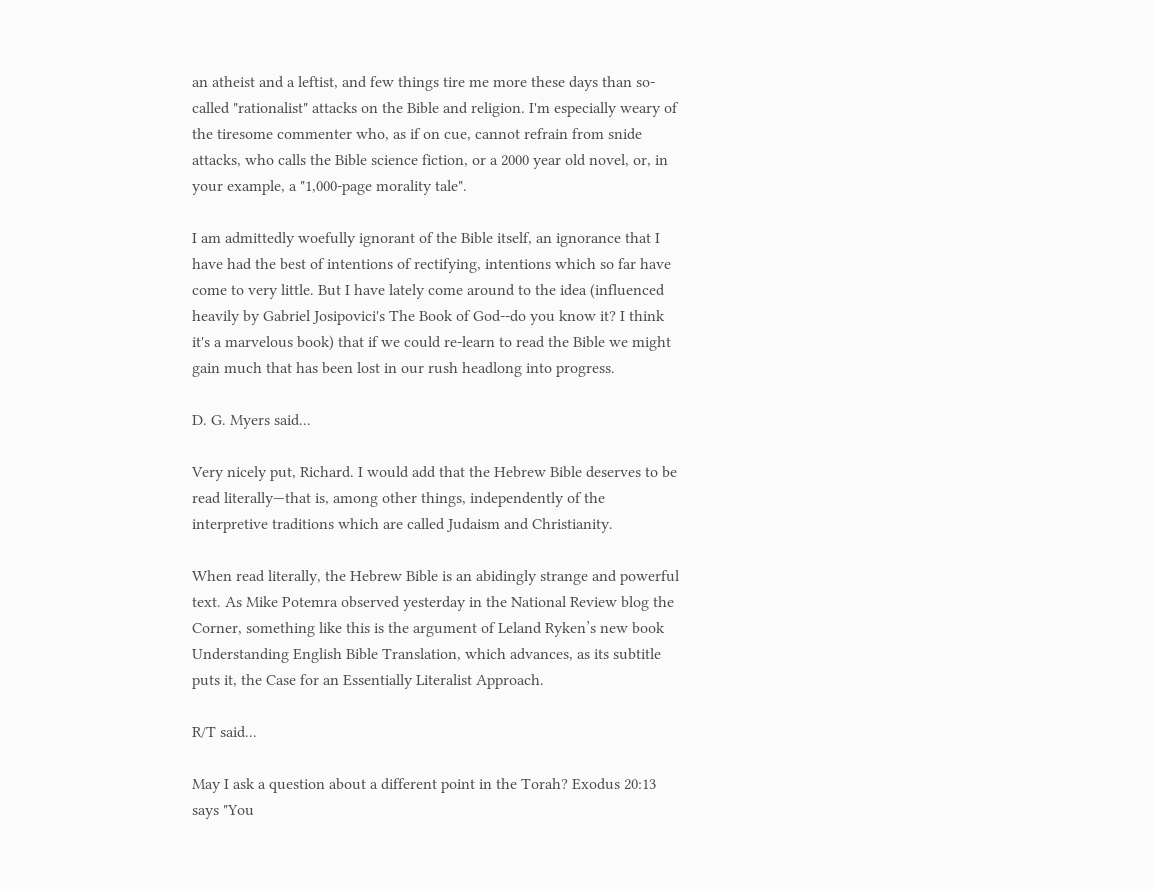an atheist and a leftist, and few things tire me more these days than so-called "rationalist" attacks on the Bible and religion. I'm especially weary of the tiresome commenter who, as if on cue, cannot refrain from snide attacks, who calls the Bible science fiction, or a 2000 year old novel, or, in your example, a "1,000-page morality tale".

I am admittedly woefully ignorant of the Bible itself, an ignorance that I have had the best of intentions of rectifying, intentions which so far have come to very little. But I have lately come around to the idea (influenced heavily by Gabriel Josipovici's The Book of God--do you know it? I think it's a marvelous book) that if we could re-learn to read the Bible we might gain much that has been lost in our rush headlong into progress.

D. G. Myers said...

Very nicely put, Richard. I would add that the Hebrew Bible deserves to be read literally—that is, among other things, independently of the interpretive traditions which are called Judaism and Christianity.

When read literally, the Hebrew Bible is an abidingly strange and powerful text. As Mike Potemra observed yesterday in the National Review blog the Corner, something like this is the argument of Leland Ryken’s new book Understanding English Bible Translation, which advances, as its subtitle puts it, the Case for an Essentially Literalist Approach.

R/T said...

May I ask a question about a different point in the Torah? Exodus 20:13 says "You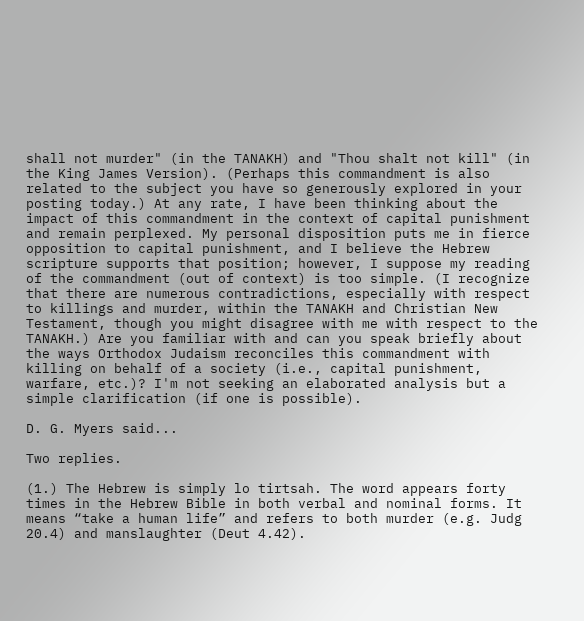shall not murder" (in the TANAKH) and "Thou shalt not kill" (in the King James Version). (Perhaps this commandment is also related to the subject you have so generously explored in your posting today.) At any rate, I have been thinking about the impact of this commandment in the context of capital punishment and remain perplexed. My personal disposition puts me in fierce opposition to capital punishment, and I believe the Hebrew scripture supports that position; however, I suppose my reading of the commandment (out of context) is too simple. (I recognize that there are numerous contradictions, especially with respect to killings and murder, within the TANAKH and Christian New Testament, though you might disagree with me with respect to the TANAKH.) Are you familiar with and can you speak briefly about the ways Orthodox Judaism reconciles this commandment with killing on behalf of a society (i.e., capital punishment, warfare, etc.)? I'm not seeking an elaborated analysis but a simple clarification (if one is possible).

D. G. Myers said...

Two replies.

(1.) The Hebrew is simply lo tirtsah. The word appears forty times in the Hebrew Bible in both verbal and nominal forms. It means “take a human life” and refers to both murder (e.g. Judg 20.4) and manslaughter (Deut 4.42).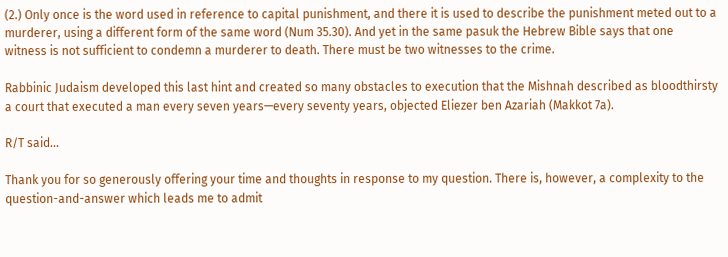(2.) Only once is the word used in reference to capital punishment, and there it is used to describe the punishment meted out to a murderer, using a different form of the same word (Num 35.30). And yet in the same pasuk the Hebrew Bible says that one witness is not sufficient to condemn a murderer to death. There must be two witnesses to the crime.

Rabbinic Judaism developed this last hint and created so many obstacles to execution that the Mishnah described as bloodthirsty a court that executed a man every seven years—every seventy years, objected Eliezer ben Azariah (Makkot 7a).

R/T said...

Thank you for so generously offering your time and thoughts in response to my question. There is, however, a complexity to the question-and-answer which leads me to admit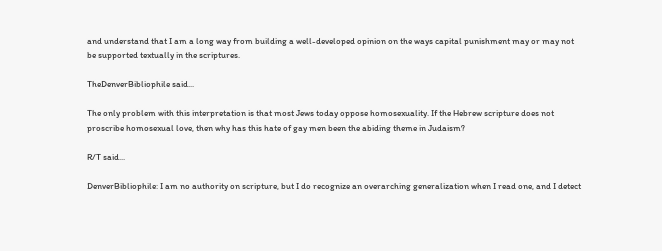and understand that I am a long way from building a well-developed opinion on the ways capital punishment may or may not be supported textually in the scriptures.

TheDenverBibliophile said...

The only problem with this interpretation is that most Jews today oppose homosexuality. If the Hebrew scripture does not proscribe homosexual love, then why has this hate of gay men been the abiding theme in Judaism?

R/T said...

DenverBibliophile: I am no authority on scripture, but I do recognize an overarching generalization when I read one, and I detect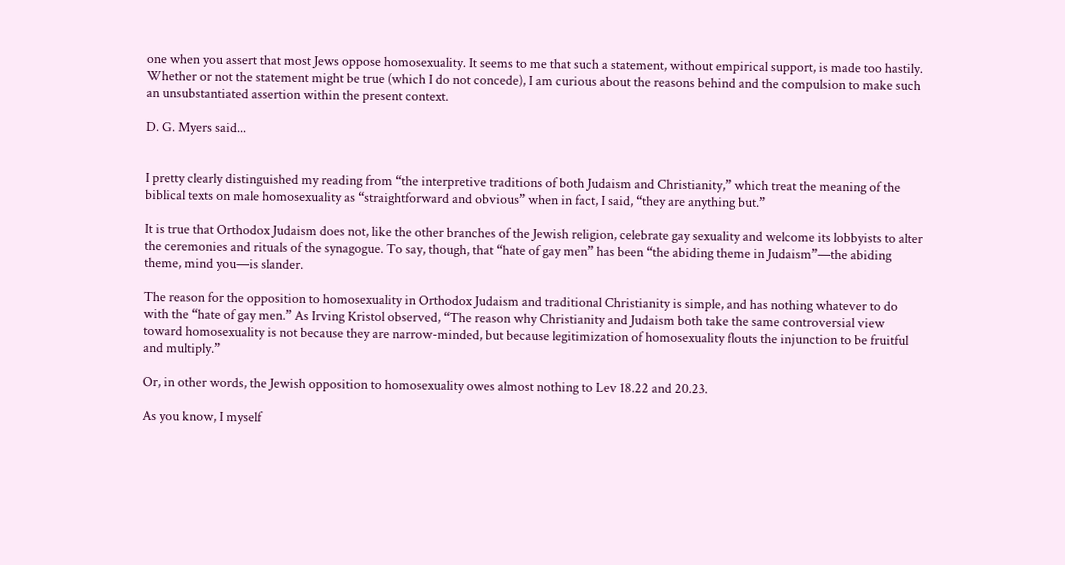one when you assert that most Jews oppose homosexuality. It seems to me that such a statement, without empirical support, is made too hastily. Whether or not the statement might be true (which I do not concede), I am curious about the reasons behind and the compulsion to make such an unsubstantiated assertion within the present context.

D. G. Myers said...


I pretty clearly distinguished my reading from “the interpretive traditions of both Judaism and Christianity,” which treat the meaning of the biblical texts on male homosexuality as “straightforward and obvious” when in fact, I said, “they are anything but.”

It is true that Orthodox Judaism does not, like the other branches of the Jewish religion, celebrate gay sexuality and welcome its lobbyists to alter the ceremonies and rituals of the synagogue. To say, though, that “hate of gay men” has been “the abiding theme in Judaism”—the abiding theme, mind you—is slander.

The reason for the opposition to homosexuality in Orthodox Judaism and traditional Christianity is simple, and has nothing whatever to do with the “hate of gay men.” As Irving Kristol observed, “The reason why Christianity and Judaism both take the same controversial view toward homosexuality is not because they are narrow-minded, but because legitimization of homosexuality flouts the injunction to be fruitful and multiply.”

Or, in other words, the Jewish opposition to homosexuality owes almost nothing to Lev 18.22 and 20.23.

As you know, I myself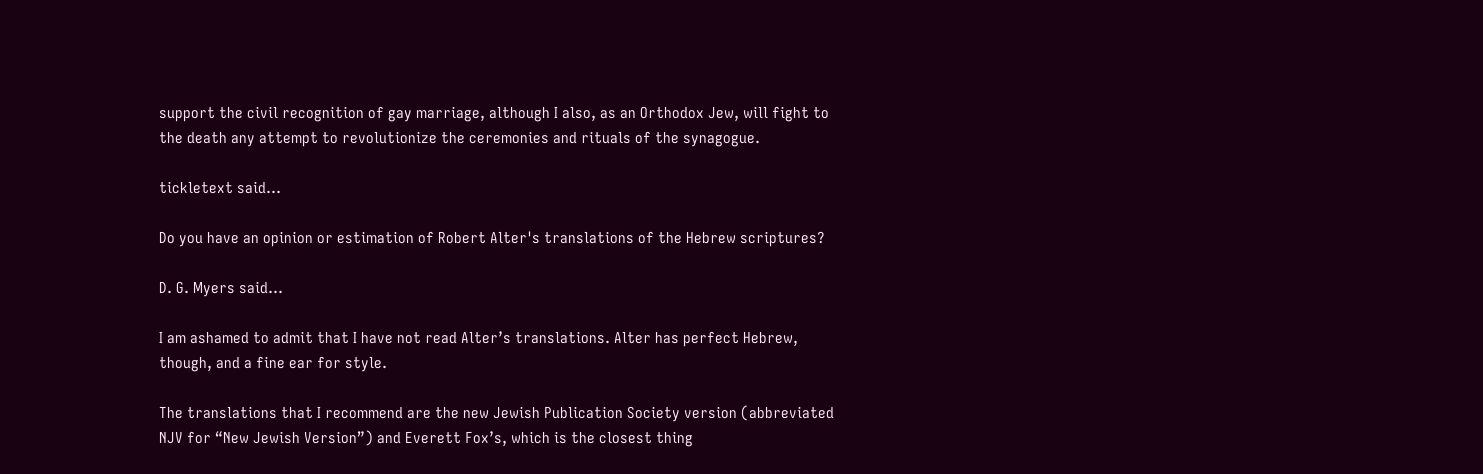support the civil recognition of gay marriage, although I also, as an Orthodox Jew, will fight to the death any attempt to revolutionize the ceremonies and rituals of the synagogue.

tickletext said...

Do you have an opinion or estimation of Robert Alter's translations of the Hebrew scriptures?

D. G. Myers said...

I am ashamed to admit that I have not read Alter’s translations. Alter has perfect Hebrew, though, and a fine ear for style.

The translations that I recommend are the new Jewish Publication Society version (abbreviated NJV for “New Jewish Version”) and Everett Fox’s, which is the closest thing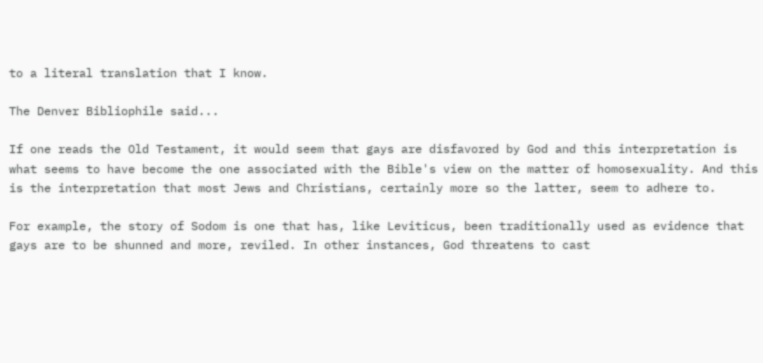to a literal translation that I know.

The Denver Bibliophile said...

If one reads the Old Testament, it would seem that gays are disfavored by God and this interpretation is what seems to have become the one associated with the Bible's view on the matter of homosexuality. And this is the interpretation that most Jews and Christians, certainly more so the latter, seem to adhere to.

For example, the story of Sodom is one that has, like Leviticus, been traditionally used as evidence that gays are to be shunned and more, reviled. In other instances, God threatens to cast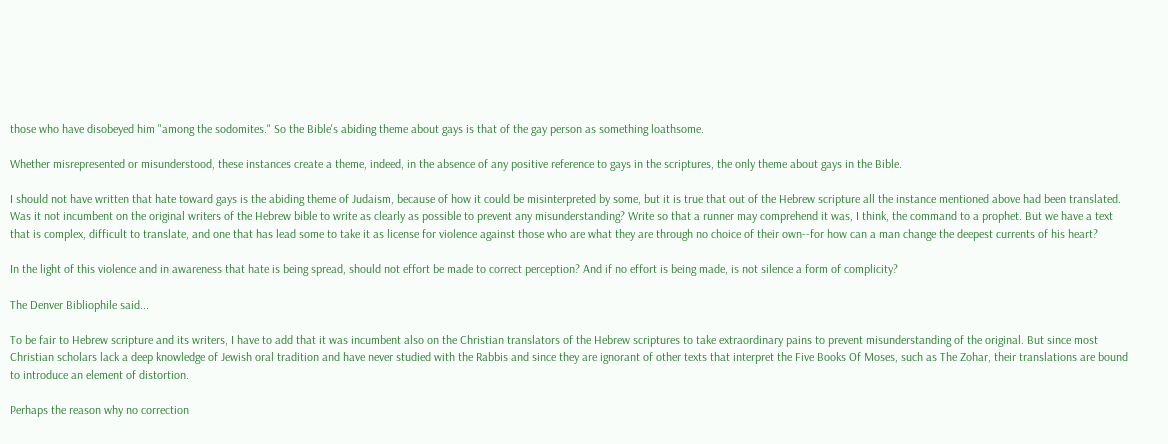those who have disobeyed him "among the sodomites." So the Bible's abiding theme about gays is that of the gay person as something loathsome.

Whether misrepresented or misunderstood, these instances create a theme, indeed, in the absence of any positive reference to gays in the scriptures, the only theme about gays in the Bible.

I should not have written that hate toward gays is the abiding theme of Judaism, because of how it could be misinterpreted by some, but it is true that out of the Hebrew scripture all the instance mentioned above had been translated. Was it not incumbent on the original writers of the Hebrew bible to write as clearly as possible to prevent any misunderstanding? Write so that a runner may comprehend it was, I think, the command to a prophet. But we have a text that is complex, difficult to translate, and one that has lead some to take it as license for violence against those who are what they are through no choice of their own--for how can a man change the deepest currents of his heart?

In the light of this violence and in awareness that hate is being spread, should not effort be made to correct perception? And if no effort is being made, is not silence a form of complicity?

The Denver Bibliophile said...

To be fair to Hebrew scripture and its writers, I have to add that it was incumbent also on the Christian translators of the Hebrew scriptures to take extraordinary pains to prevent misunderstanding of the original. But since most Christian scholars lack a deep knowledge of Jewish oral tradition and have never studied with the Rabbis and since they are ignorant of other texts that interpret the Five Books Of Moses, such as The Zohar, their translations are bound to introduce an element of distortion.

Perhaps the reason why no correction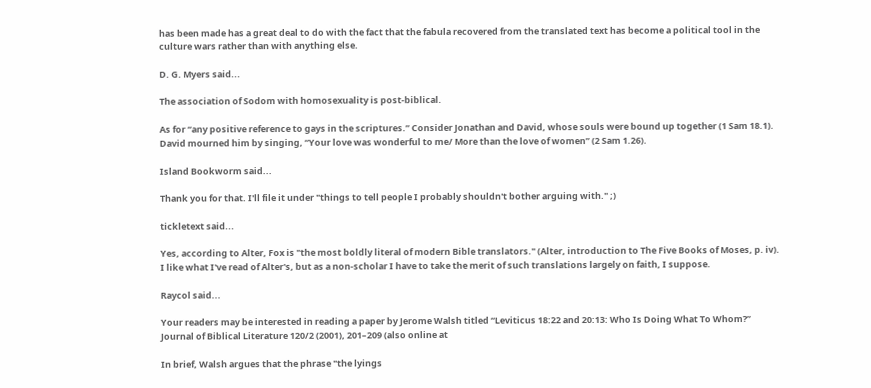has been made has a great deal to do with the fact that the fabula recovered from the translated text has become a political tool in the culture wars rather than with anything else.

D. G. Myers said...

The association of Sodom with homosexuality is post-biblical.

As for “any positive reference to gays in the scriptures.” Consider Jonathan and David, whose souls were bound up together (1 Sam 18.1). David mourned him by singing, “Your love was wonderful to me/ More than the love of women” (2 Sam 1.26).

Island Bookworm said...

Thank you for that. I'll file it under "things to tell people I probably shouldn't bother arguing with." ;)

tickletext said...

Yes, according to Alter, Fox is "the most boldly literal of modern Bible translators." (Alter, introduction to The Five Books of Moses, p. iv). I like what I've read of Alter's, but as a non-scholar I have to take the merit of such translations largely on faith, I suppose.

Raycol said...

Your readers may be interested in reading a paper by Jerome Walsh titled “Leviticus 18:22 and 20:13: Who Is Doing What To Whom?” Journal of Biblical Literature 120/2 (2001), 201–209 (also online at

In brief, Walsh argues that the phrase "the lyings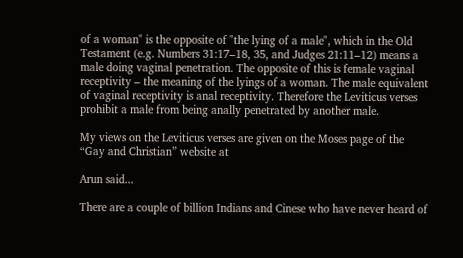of a woman" is the opposite of "the lying of a male", which in the Old Testament (e.g. Numbers 31:17–18, 35, and Judges 21:11–12) means a male doing vaginal penetration. The opposite of this is female vaginal receptivity – the meaning of the lyings of a woman. The male equivalent of vaginal receptivity is anal receptivity. Therefore the Leviticus verses prohibit a male from being anally penetrated by another male.

My views on the Leviticus verses are given on the Moses page of the “Gay and Christian” website at

Arun said...

There are a couple of billion Indians and Cinese who have never heard of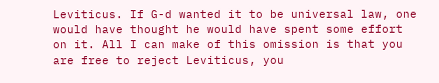Leviticus. If G-d wanted it to be universal law, one would have thought he would have spent some effort on it. All I can make of this omission is that you are free to reject Leviticus, you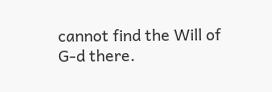cannot find the Will of G-d there.